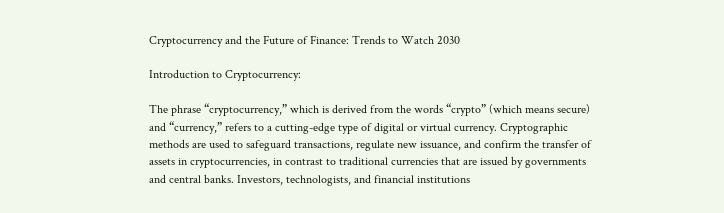Cryptocurrency and the Future of Finance: Trends to Watch 2030

Introduction to Cryptocurrency:

The phrase “cryptocurrency,” which is derived from the words “crypto” (which means secure) and “currency,” refers to a cutting-edge type of digital or virtual currency. Cryptographic methods are used to safeguard transactions, regulate new issuance, and confirm the transfer of assets in cryptocurrencies, in contrast to traditional currencies that are issued by governments and central banks. Investors, technologists, and financial institutions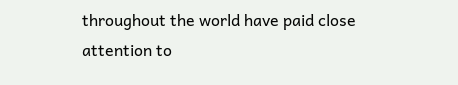throughout the world have paid close attention to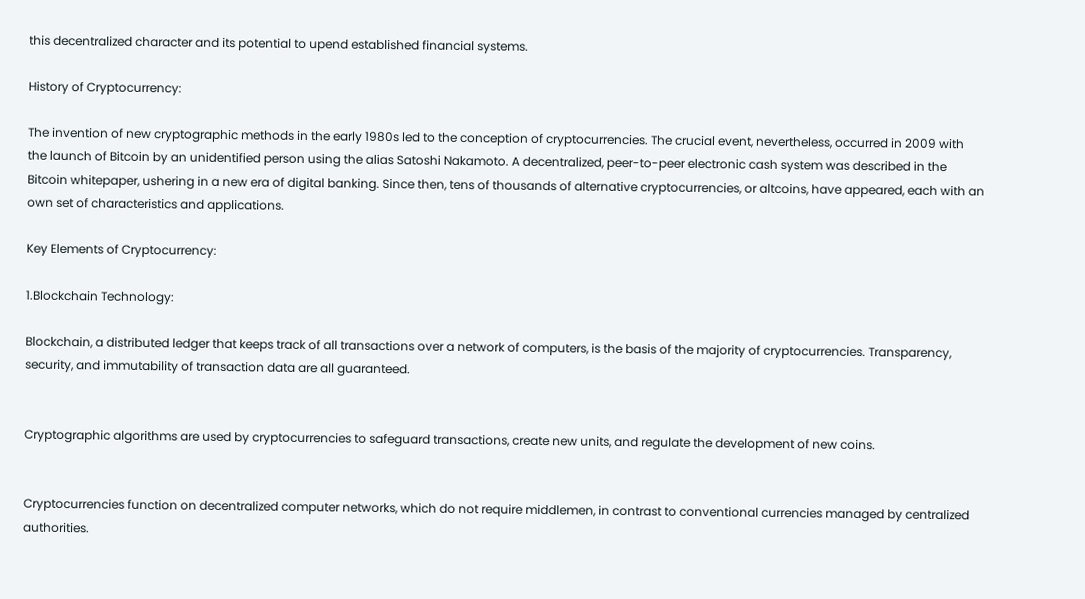this decentralized character and its potential to upend established financial systems.

History of Cryptocurrency:

The invention of new cryptographic methods in the early 1980s led to the conception of cryptocurrencies. The crucial event, nevertheless, occurred in 2009 with the launch of Bitcoin by an unidentified person using the alias Satoshi Nakamoto. A decentralized, peer-to-peer electronic cash system was described in the Bitcoin whitepaper, ushering in a new era of digital banking. Since then, tens of thousands of alternative cryptocurrencies, or altcoins, have appeared, each with an own set of characteristics and applications.

Key Elements of Cryptocurrency:

1.Blockchain Technology:

Blockchain, a distributed ledger that keeps track of all transactions over a network of computers, is the basis of the majority of cryptocurrencies. Transparency, security, and immutability of transaction data are all guaranteed.


Cryptographic algorithms are used by cryptocurrencies to safeguard transactions, create new units, and regulate the development of new coins.


Cryptocurrencies function on decentralized computer networks, which do not require middlemen, in contrast to conventional currencies managed by centralized authorities.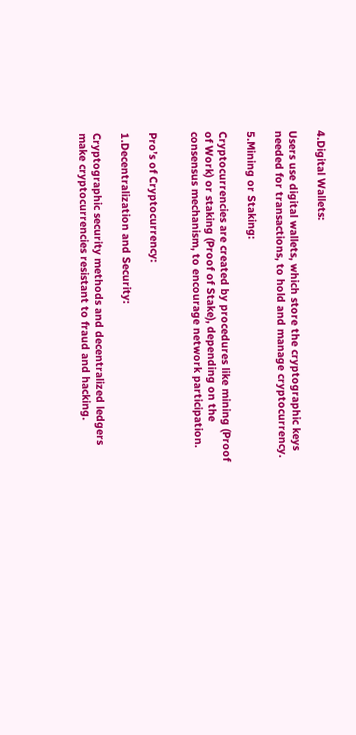4.Digital Wallets:

Users use digital wallets, which store the cryptographic keys needed for transactions, to hold and manage cryptocurrency.

5.Mining or Staking:

Cryptocurrencies are created by procedures like mining (Proof of Work) or staking (Proof of Stake), depending on the consensus mechanism, to encourage network participation.


Pro’s of Cryptocurrency:

1.Decentralization and Security:

Cryptographic security methods and decentralized ledgers make cryptocurrencies resistant to fraud and hacking.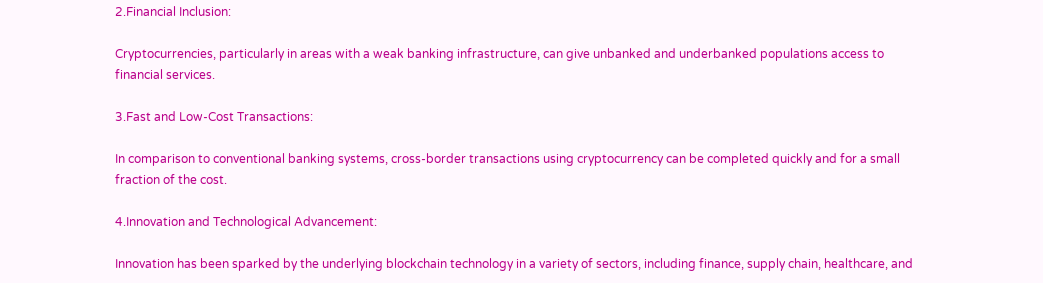2.Financial Inclusion:

Cryptocurrencies, particularly in areas with a weak banking infrastructure, can give unbanked and underbanked populations access to financial services.

3.Fast and Low-Cost Transactions:

In comparison to conventional banking systems, cross-border transactions using cryptocurrency can be completed quickly and for a small fraction of the cost.

4.Innovation and Technological Advancement:

Innovation has been sparked by the underlying blockchain technology in a variety of sectors, including finance, supply chain, healthcare, and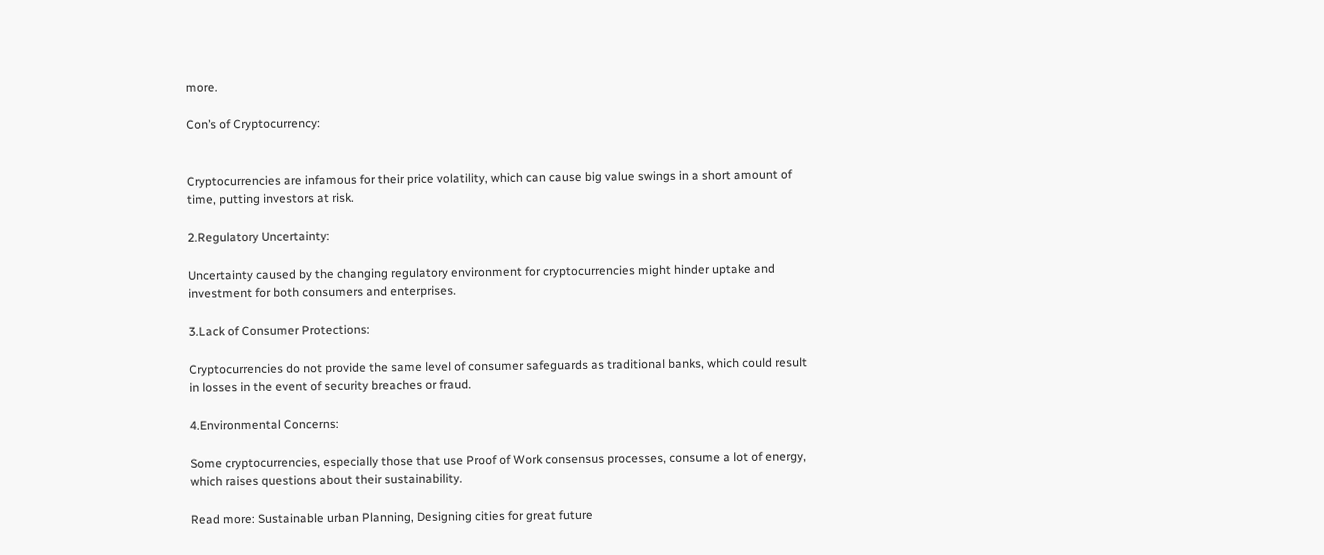more.

Con’s of Cryptocurrency:


Cryptocurrencies are infamous for their price volatility, which can cause big value swings in a short amount of time, putting investors at risk.

2.Regulatory Uncertainty:

Uncertainty caused by the changing regulatory environment for cryptocurrencies might hinder uptake and investment for both consumers and enterprises.

3.Lack of Consumer Protections:

Cryptocurrencies do not provide the same level of consumer safeguards as traditional banks, which could result in losses in the event of security breaches or fraud.

4.Environmental Concerns:

Some cryptocurrencies, especially those that use Proof of Work consensus processes, consume a lot of energy, which raises questions about their sustainability.

Read more: Sustainable urban Planning, Designing cities for great future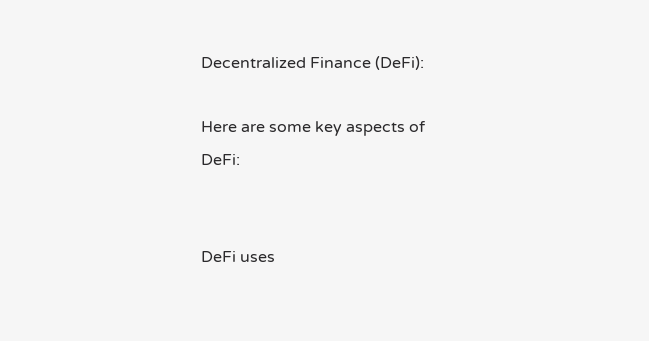Decentralized Finance (DeFi):

Here are some key aspects of DeFi:


DeFi uses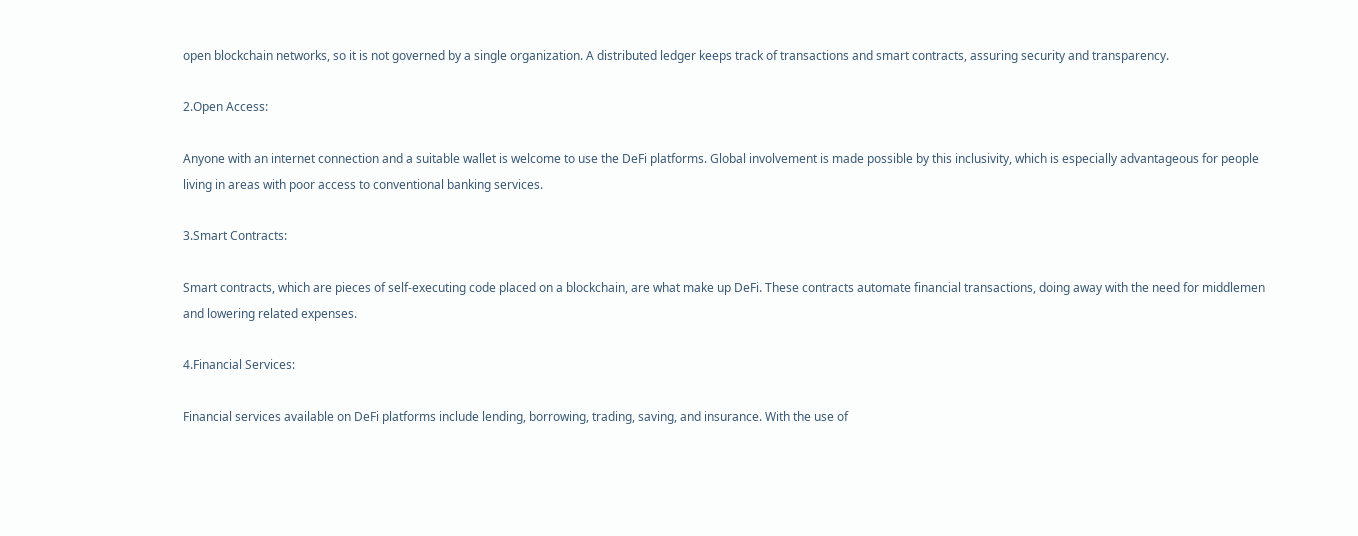open blockchain networks, so it is not governed by a single organization. A distributed ledger keeps track of transactions and smart contracts, assuring security and transparency.

2.Open Access:

Anyone with an internet connection and a suitable wallet is welcome to use the DeFi platforms. Global involvement is made possible by this inclusivity, which is especially advantageous for people living in areas with poor access to conventional banking services.

3.Smart Contracts:

Smart contracts, which are pieces of self-executing code placed on a blockchain, are what make up DeFi. These contracts automate financial transactions, doing away with the need for middlemen and lowering related expenses.

4.Financial Services:

Financial services available on DeFi platforms include lending, borrowing, trading, saving, and insurance. With the use of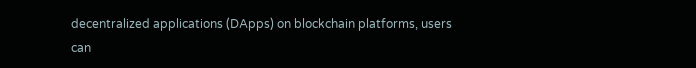decentralized applications (DApps) on blockchain platforms, users can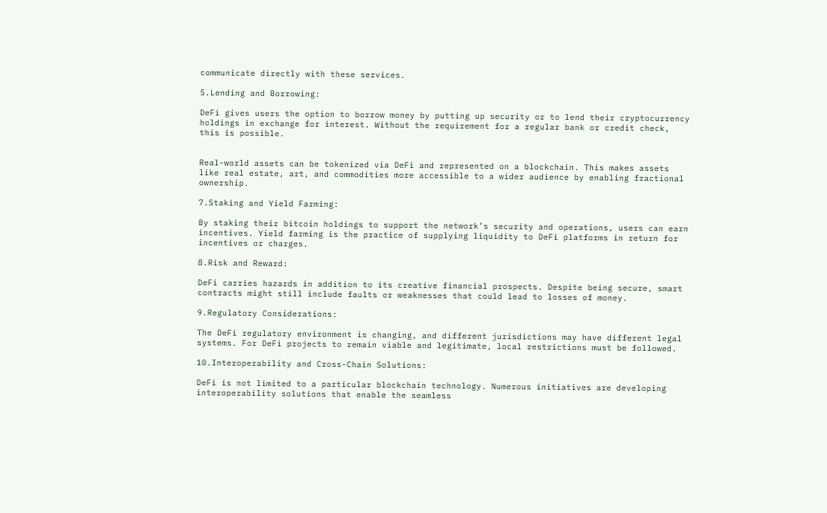communicate directly with these services.

5.Lending and Borrowing:

DeFi gives users the option to borrow money by putting up security or to lend their cryptocurrency holdings in exchange for interest. Without the requirement for a regular bank or credit check, this is possible.


Real-world assets can be tokenized via DeFi and represented on a blockchain. This makes assets like real estate, art, and commodities more accessible to a wider audience by enabling fractional ownership.

7.Staking and Yield Farming:

By staking their bitcoin holdings to support the network’s security and operations, users can earn incentives. Yield farming is the practice of supplying liquidity to DeFi platforms in return for incentives or charges.

8.Risk and Reward:

DeFi carries hazards in addition to its creative financial prospects. Despite being secure, smart contracts might still include faults or weaknesses that could lead to losses of money.

9.Regulatory Considerations:

The DeFi regulatory environment is changing, and different jurisdictions may have different legal systems. For DeFi projects to remain viable and legitimate, local restrictions must be followed.

10.Interoperability and Cross-Chain Solutions:

DeFi is not limited to a particular blockchain technology. Numerous initiatives are developing interoperability solutions that enable the seamless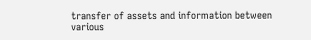transfer of assets and information between various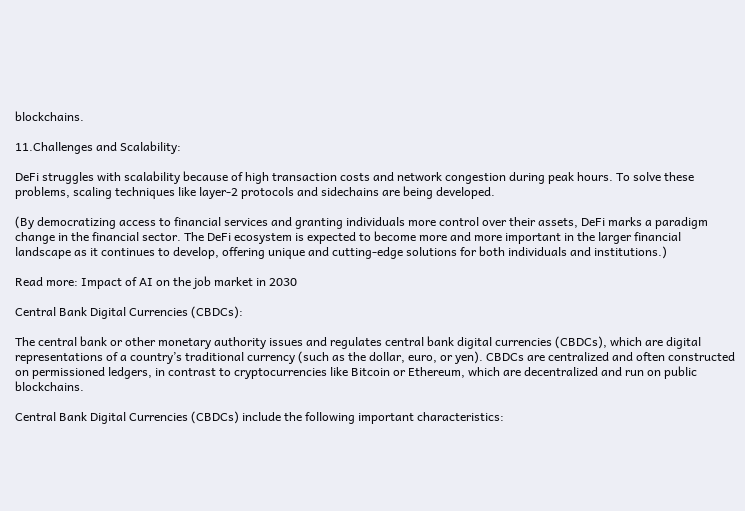blockchains.

11.Challenges and Scalability:

DeFi struggles with scalability because of high transaction costs and network congestion during peak hours. To solve these problems, scaling techniques like layer-2 protocols and sidechains are being developed.

(By democratizing access to financial services and granting individuals more control over their assets, DeFi marks a paradigm change in the financial sector. The DeFi ecosystem is expected to become more and more important in the larger financial landscape as it continues to develop, offering unique and cutting-edge solutions for both individuals and institutions.)

Read more: Impact of AI on the job market in 2030

Central Bank Digital Currencies (CBDCs):

The central bank or other monetary authority issues and regulates central bank digital currencies (CBDCs), which are digital representations of a country’s traditional currency (such as the dollar, euro, or yen). CBDCs are centralized and often constructed on permissioned ledgers, in contrast to cryptocurrencies like Bitcoin or Ethereum, which are decentralized and run on public blockchains.

Central Bank Digital Currencies (CBDCs) include the following important characteristics: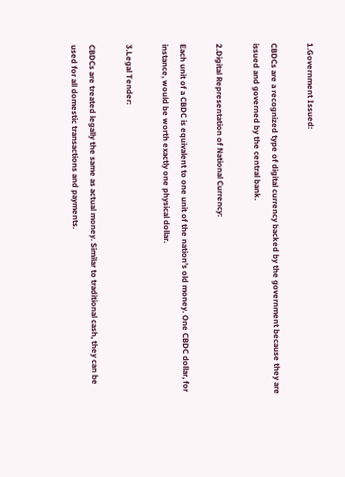1.Government Issued:

CBDCs are a recognized type of digital currency backed by the government because they are issued and governed by the central bank.

2.Digital Representation of National Currency:

Each unit of a CBDC is equivalent to one unit of the nation’s old money. One CBDC dollar, for instance, would be worth exactly one physical dollar.

3.Legal Tender:

CBDCs are treated legally the same as actual money. Similar to traditional cash, they can be used for all domestic transactions and payments.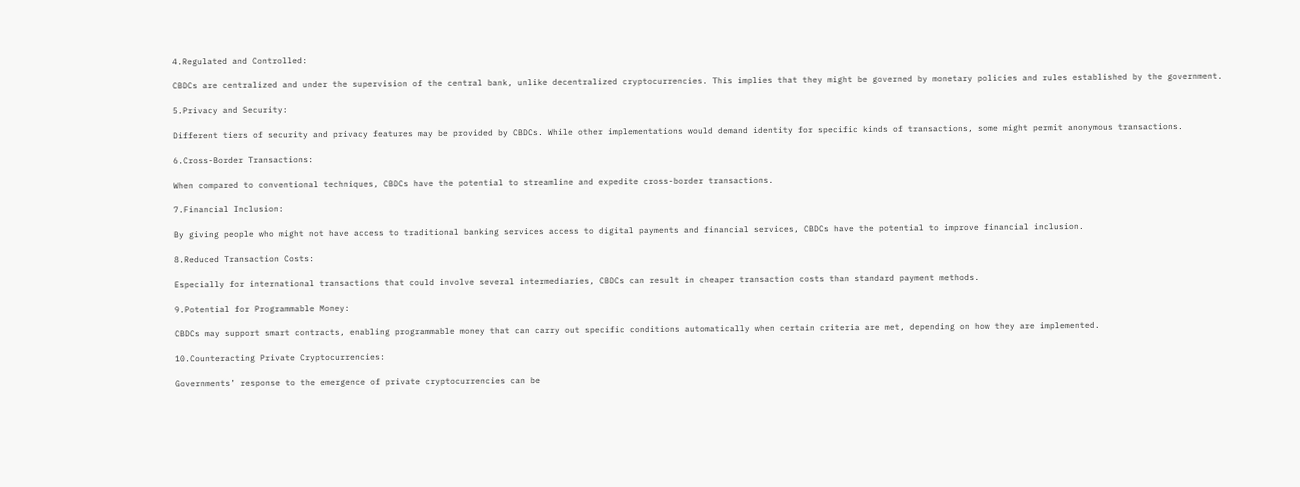4.Regulated and Controlled:

CBDCs are centralized and under the supervision of the central bank, unlike decentralized cryptocurrencies. This implies that they might be governed by monetary policies and rules established by the government.

5.Privacy and Security:

Different tiers of security and privacy features may be provided by CBDCs. While other implementations would demand identity for specific kinds of transactions, some might permit anonymous transactions.

6.Cross-Border Transactions:

When compared to conventional techniques, CBDCs have the potential to streamline and expedite cross-border transactions.

7.Financial Inclusion:

By giving people who might not have access to traditional banking services access to digital payments and financial services, CBDCs have the potential to improve financial inclusion.

8.Reduced Transaction Costs:

Especially for international transactions that could involve several intermediaries, CBDCs can result in cheaper transaction costs than standard payment methods.

9.Potential for Programmable Money:

CBDCs may support smart contracts, enabling programmable money that can carry out specific conditions automatically when certain criteria are met, depending on how they are implemented.

10.Counteracting Private Cryptocurrencies:

Governments’ response to the emergence of private cryptocurrencies can be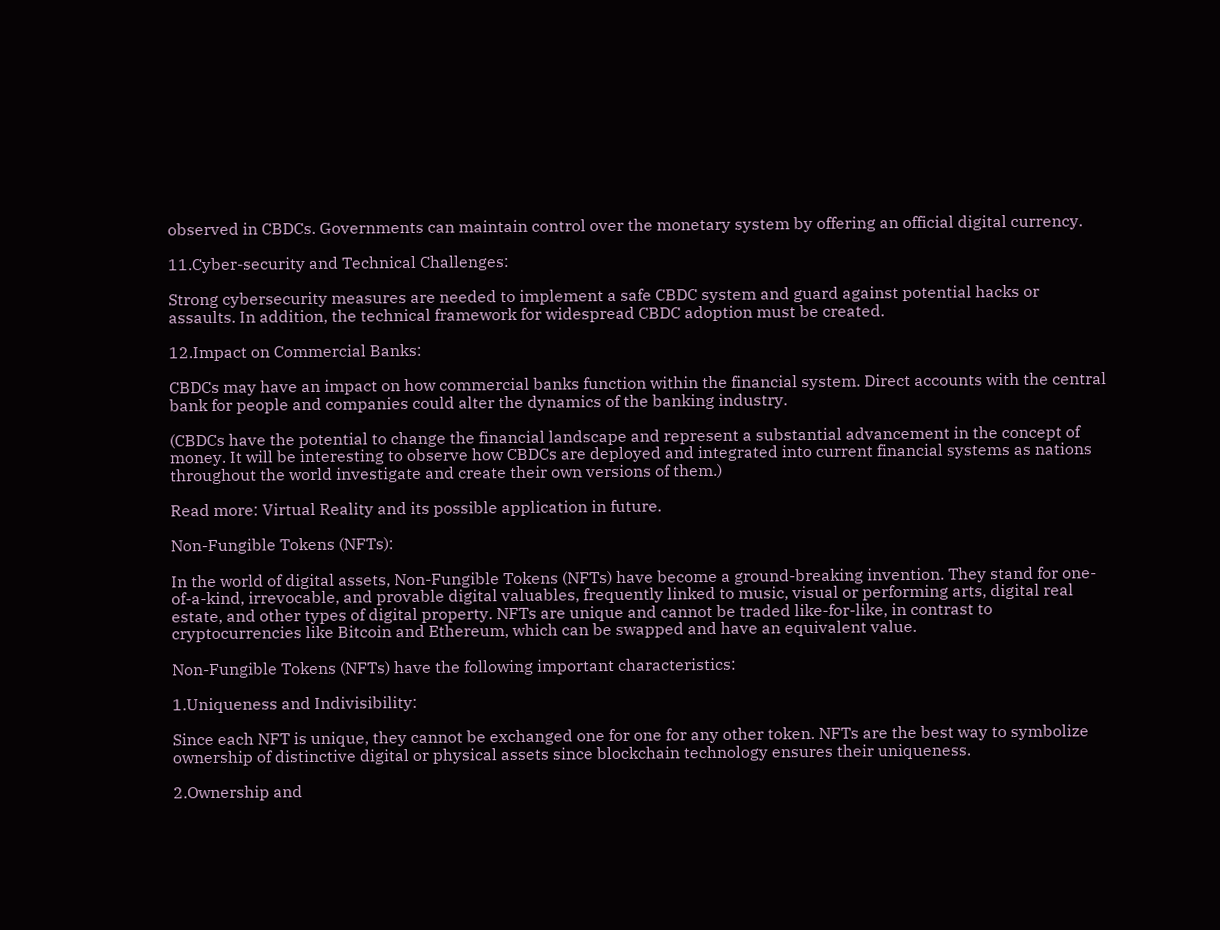observed in CBDCs. Governments can maintain control over the monetary system by offering an official digital currency.

11.Cyber-security and Technical Challenges:

Strong cybersecurity measures are needed to implement a safe CBDC system and guard against potential hacks or assaults. In addition, the technical framework for widespread CBDC adoption must be created.

12.Impact on Commercial Banks:

CBDCs may have an impact on how commercial banks function within the financial system. Direct accounts with the central bank for people and companies could alter the dynamics of the banking industry.

(CBDCs have the potential to change the financial landscape and represent a substantial advancement in the concept of money. It will be interesting to observe how CBDCs are deployed and integrated into current financial systems as nations throughout the world investigate and create their own versions of them.)

Read more: Virtual Reality and its possible application in future.

Non-Fungible Tokens (NFTs):

In the world of digital assets, Non-Fungible Tokens (NFTs) have become a ground-breaking invention. They stand for one-of-a-kind, irrevocable, and provable digital valuables, frequently linked to music, visual or performing arts, digital real estate, and other types of digital property. NFTs are unique and cannot be traded like-for-like, in contrast to cryptocurrencies like Bitcoin and Ethereum, which can be swapped and have an equivalent value.

Non-Fungible Tokens (NFTs) have the following important characteristics:

1.Uniqueness and Indivisibility:

Since each NFT is unique, they cannot be exchanged one for one for any other token. NFTs are the best way to symbolize ownership of distinctive digital or physical assets since blockchain technology ensures their uniqueness.

2.Ownership and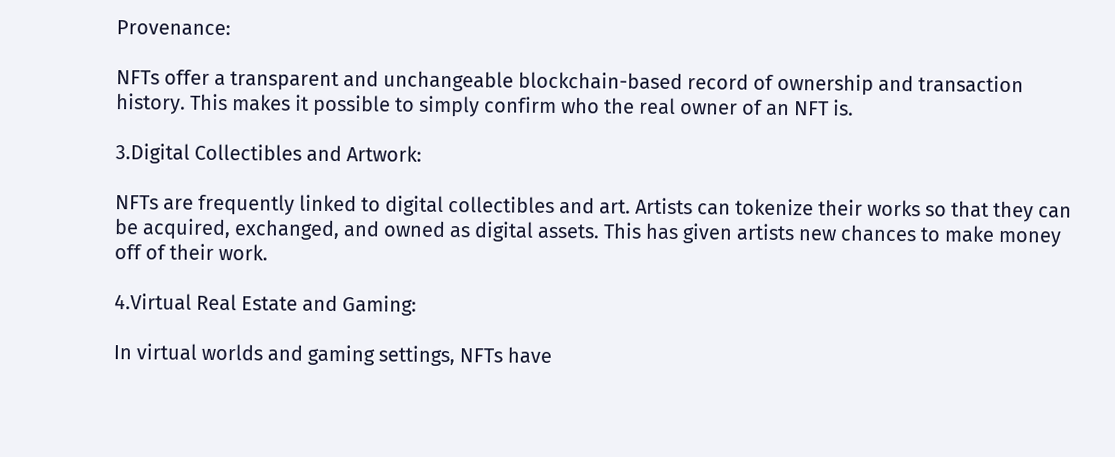Provenance:

NFTs offer a transparent and unchangeable blockchain-based record of ownership and transaction history. This makes it possible to simply confirm who the real owner of an NFT is.

3.Digital Collectibles and Artwork:

NFTs are frequently linked to digital collectibles and art. Artists can tokenize their works so that they can be acquired, exchanged, and owned as digital assets. This has given artists new chances to make money off of their work.

4.Virtual Real Estate and Gaming:

In virtual worlds and gaming settings, NFTs have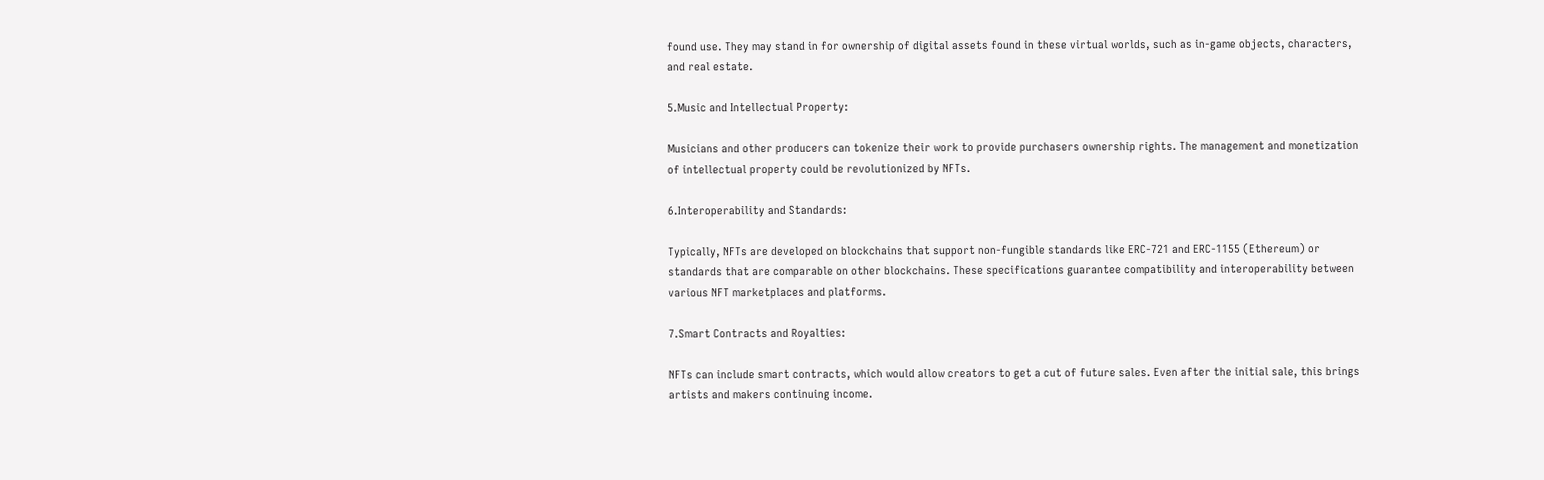found use. They may stand in for ownership of digital assets found in these virtual worlds, such as in-game objects, characters, and real estate.

5.Music and Intellectual Property:

Musicians and other producers can tokenize their work to provide purchasers ownership rights. The management and monetization of intellectual property could be revolutionized by NFTs.

6.Interoperability and Standards:

Typically, NFTs are developed on blockchains that support non-fungible standards like ERC-721 and ERC-1155 (Ethereum) or standards that are comparable on other blockchains. These specifications guarantee compatibility and interoperability between various NFT marketplaces and platforms.

7.Smart Contracts and Royalties:

NFTs can include smart contracts, which would allow creators to get a cut of future sales. Even after the initial sale, this brings artists and makers continuing income.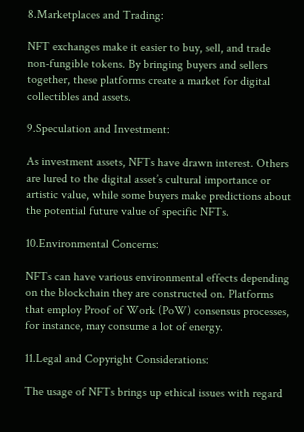8.Marketplaces and Trading:

NFT exchanges make it easier to buy, sell, and trade non-fungible tokens. By bringing buyers and sellers together, these platforms create a market for digital collectibles and assets.

9.Speculation and Investment:

As investment assets, NFTs have drawn interest. Others are lured to the digital asset’s cultural importance or artistic value, while some buyers make predictions about the potential future value of specific NFTs.

10.Environmental Concerns:

NFTs can have various environmental effects depending on the blockchain they are constructed on. Platforms that employ Proof of Work (PoW) consensus processes, for instance, may consume a lot of energy.

11.Legal and Copyright Considerations:

The usage of NFTs brings up ethical issues with regard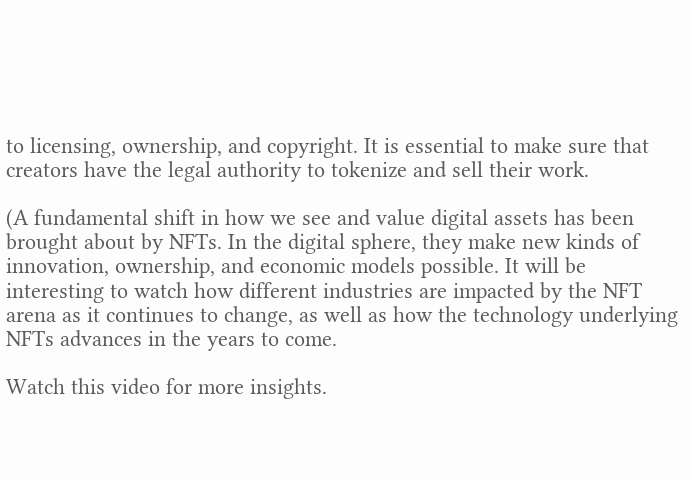to licensing, ownership, and copyright. It is essential to make sure that creators have the legal authority to tokenize and sell their work.

(A fundamental shift in how we see and value digital assets has been brought about by NFTs. In the digital sphere, they make new kinds of innovation, ownership, and economic models possible. It will be interesting to watch how different industries are impacted by the NFT arena as it continues to change, as well as how the technology underlying NFTs advances in the years to come.

Watch this video for more insights.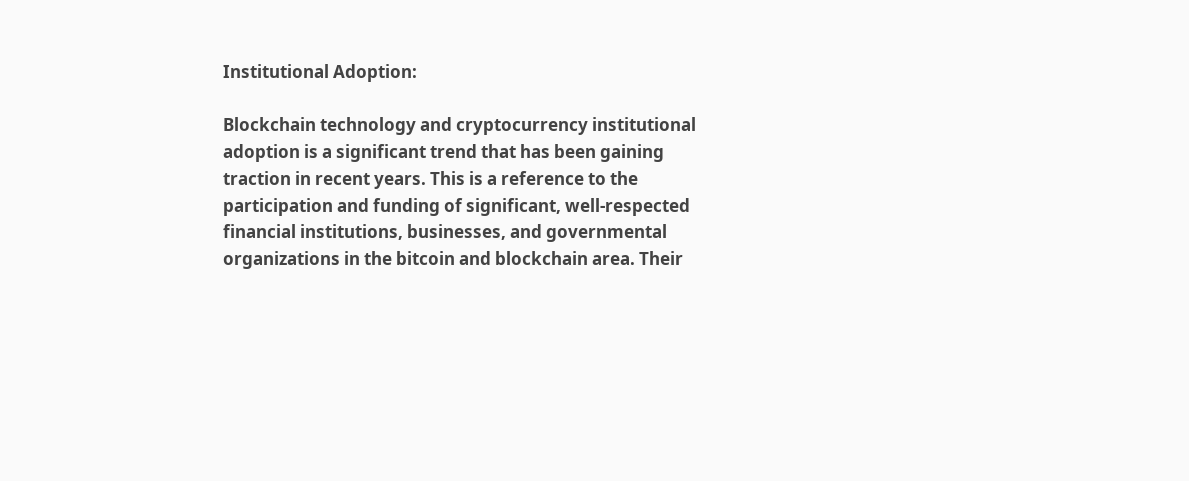Institutional Adoption:

Blockchain technology and cryptocurrency institutional adoption is a significant trend that has been gaining traction in recent years. This is a reference to the participation and funding of significant, well-respected financial institutions, businesses, and governmental organizations in the bitcoin and blockchain area. Their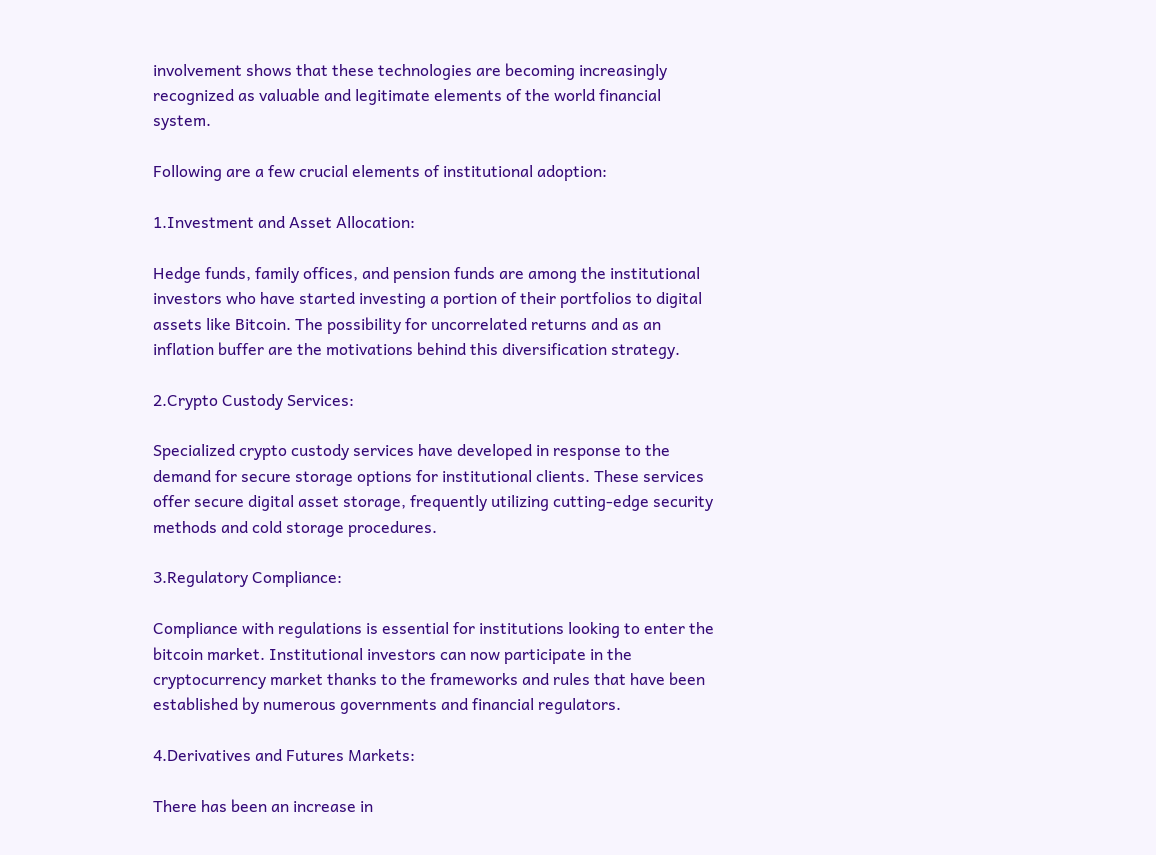involvement shows that these technologies are becoming increasingly recognized as valuable and legitimate elements of the world financial system.

Following are a few crucial elements of institutional adoption:

1.Investment and Asset Allocation:

Hedge funds, family offices, and pension funds are among the institutional investors who have started investing a portion of their portfolios to digital assets like Bitcoin. The possibility for uncorrelated returns and as an inflation buffer are the motivations behind this diversification strategy.

2.Crypto Custody Services:

Specialized crypto custody services have developed in response to the demand for secure storage options for institutional clients. These services offer secure digital asset storage, frequently utilizing cutting-edge security methods and cold storage procedures.

3.Regulatory Compliance:

Compliance with regulations is essential for institutions looking to enter the bitcoin market. Institutional investors can now participate in the cryptocurrency market thanks to the frameworks and rules that have been established by numerous governments and financial regulators.

4.Derivatives and Futures Markets:

There has been an increase in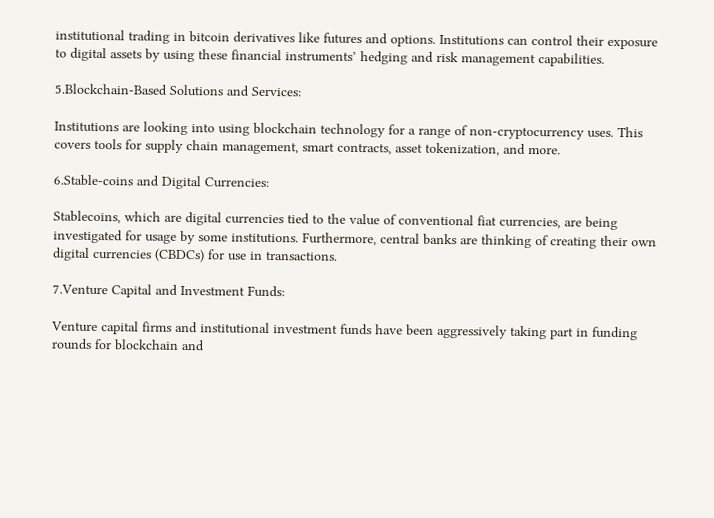institutional trading in bitcoin derivatives like futures and options. Institutions can control their exposure to digital assets by using these financial instruments’ hedging and risk management capabilities.

5.Blockchain-Based Solutions and Services:

Institutions are looking into using blockchain technology for a range of non-cryptocurrency uses. This covers tools for supply chain management, smart contracts, asset tokenization, and more.

6.Stable-coins and Digital Currencies:

Stablecoins, which are digital currencies tied to the value of conventional fiat currencies, are being investigated for usage by some institutions. Furthermore, central banks are thinking of creating their own digital currencies (CBDCs) for use in transactions.

7.Venture Capital and Investment Funds:

Venture capital firms and institutional investment funds have been aggressively taking part in funding rounds for blockchain and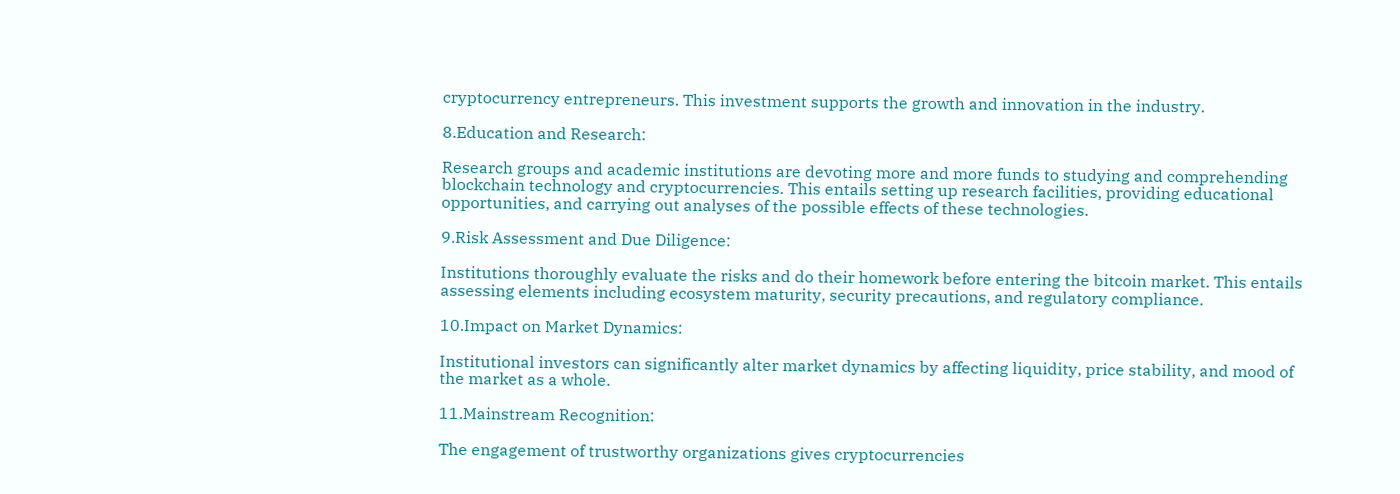cryptocurrency entrepreneurs. This investment supports the growth and innovation in the industry.

8.Education and Research:

Research groups and academic institutions are devoting more and more funds to studying and comprehending blockchain technology and cryptocurrencies. This entails setting up research facilities, providing educational opportunities, and carrying out analyses of the possible effects of these technologies.

9.Risk Assessment and Due Diligence:

Institutions thoroughly evaluate the risks and do their homework before entering the bitcoin market. This entails assessing elements including ecosystem maturity, security precautions, and regulatory compliance.

10.Impact on Market Dynamics:

Institutional investors can significantly alter market dynamics by affecting liquidity, price stability, and mood of the market as a whole.

11.Mainstream Recognition:

The engagement of trustworthy organizations gives cryptocurrencies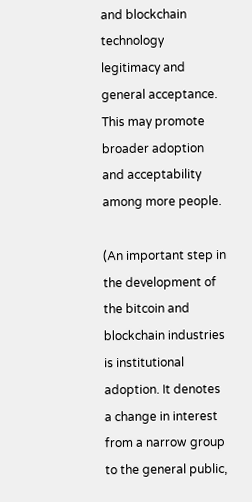and blockchain technology legitimacy and general acceptance. This may promote broader adoption and acceptability among more people.

(An important step in the development of the bitcoin and blockchain industries is institutional adoption. It denotes a change in interest from a narrow group to the general public,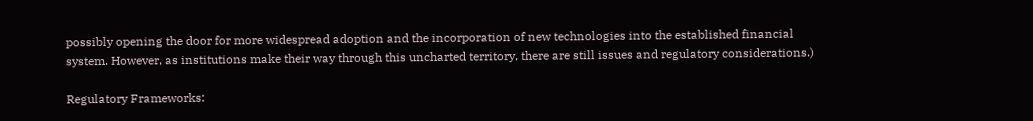possibly opening the door for more widespread adoption and the incorporation of new technologies into the established financial system. However, as institutions make their way through this uncharted territory, there are still issues and regulatory considerations.)

Regulatory Frameworks: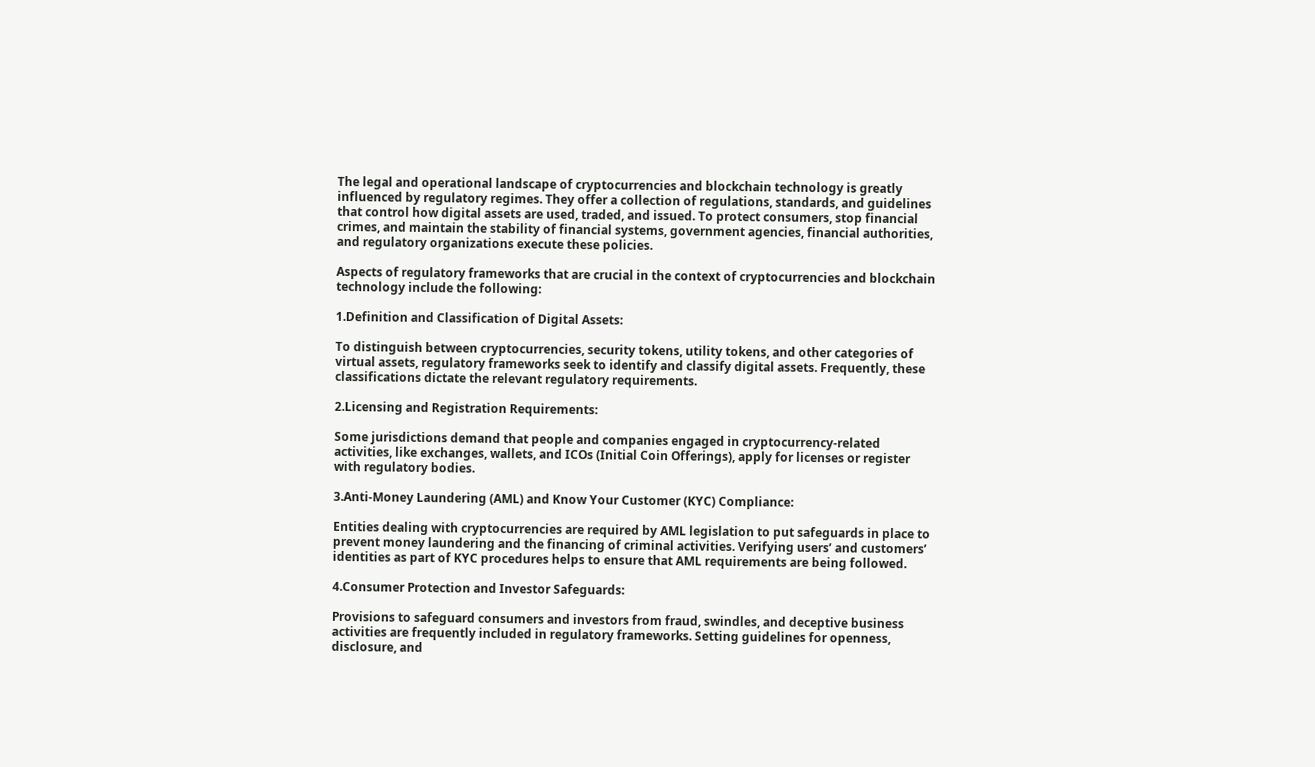The legal and operational landscape of cryptocurrencies and blockchain technology is greatly influenced by regulatory regimes. They offer a collection of regulations, standards, and guidelines that control how digital assets are used, traded, and issued. To protect consumers, stop financial crimes, and maintain the stability of financial systems, government agencies, financial authorities, and regulatory organizations execute these policies.

Aspects of regulatory frameworks that are crucial in the context of cryptocurrencies and blockchain technology include the following:

1.Definition and Classification of Digital Assets:

To distinguish between cryptocurrencies, security tokens, utility tokens, and other categories of virtual assets, regulatory frameworks seek to identify and classify digital assets. Frequently, these classifications dictate the relevant regulatory requirements.

2.Licensing and Registration Requirements:

Some jurisdictions demand that people and companies engaged in cryptocurrency-related activities, like exchanges, wallets, and ICOs (Initial Coin Offerings), apply for licenses or register with regulatory bodies.

3.Anti-Money Laundering (AML) and Know Your Customer (KYC) Compliance:

Entities dealing with cryptocurrencies are required by AML legislation to put safeguards in place to prevent money laundering and the financing of criminal activities. Verifying users’ and customers’ identities as part of KYC procedures helps to ensure that AML requirements are being followed.

4.Consumer Protection and Investor Safeguards:

Provisions to safeguard consumers and investors from fraud, swindles, and deceptive business activities are frequently included in regulatory frameworks. Setting guidelines for openness, disclosure, and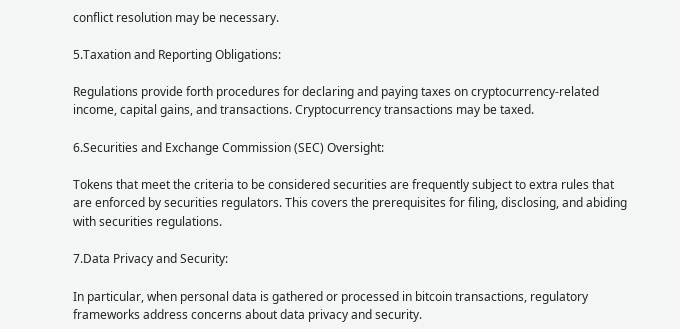conflict resolution may be necessary.

5.Taxation and Reporting Obligations:

Regulations provide forth procedures for declaring and paying taxes on cryptocurrency-related income, capital gains, and transactions. Cryptocurrency transactions may be taxed.

6.Securities and Exchange Commission (SEC) Oversight:

Tokens that meet the criteria to be considered securities are frequently subject to extra rules that are enforced by securities regulators. This covers the prerequisites for filing, disclosing, and abiding with securities regulations.

7.Data Privacy and Security:

In particular, when personal data is gathered or processed in bitcoin transactions, regulatory frameworks address concerns about data privacy and security.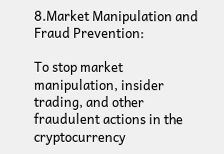8.Market Manipulation and Fraud Prevention:

To stop market manipulation, insider trading, and other fraudulent actions in the cryptocurrency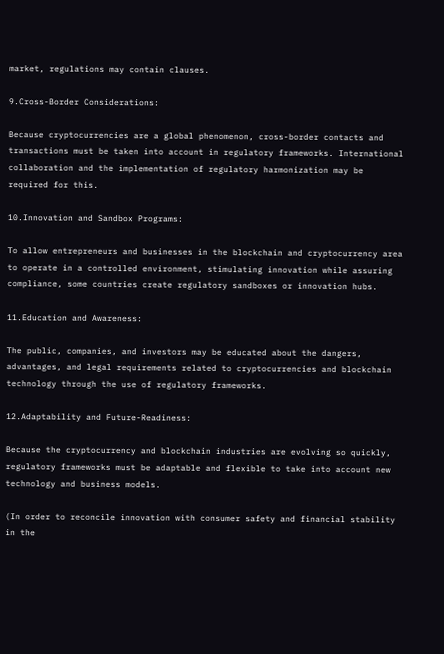market, regulations may contain clauses.

9.Cross-Border Considerations:

Because cryptocurrencies are a global phenomenon, cross-border contacts and transactions must be taken into account in regulatory frameworks. International collaboration and the implementation of regulatory harmonization may be required for this.

10.Innovation and Sandbox Programs:

To allow entrepreneurs and businesses in the blockchain and cryptocurrency area to operate in a controlled environment, stimulating innovation while assuring compliance, some countries create regulatory sandboxes or innovation hubs.

11.Education and Awareness:

The public, companies, and investors may be educated about the dangers, advantages, and legal requirements related to cryptocurrencies and blockchain technology through the use of regulatory frameworks.

12.Adaptability and Future-Readiness:

Because the cryptocurrency and blockchain industries are evolving so quickly, regulatory frameworks must be adaptable and flexible to take into account new technology and business models.

(In order to reconcile innovation with consumer safety and financial stability in the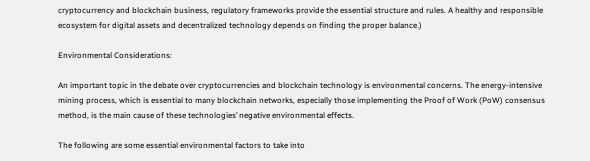cryptocurrency and blockchain business, regulatory frameworks provide the essential structure and rules. A healthy and responsible ecosystem for digital assets and decentralized technology depends on finding the proper balance.)

Environmental Considerations:

An important topic in the debate over cryptocurrencies and blockchain technology is environmental concerns. The energy-intensive mining process, which is essential to many blockchain networks, especially those implementing the Proof of Work (PoW) consensus method, is the main cause of these technologies’ negative environmental effects.

The following are some essential environmental factors to take into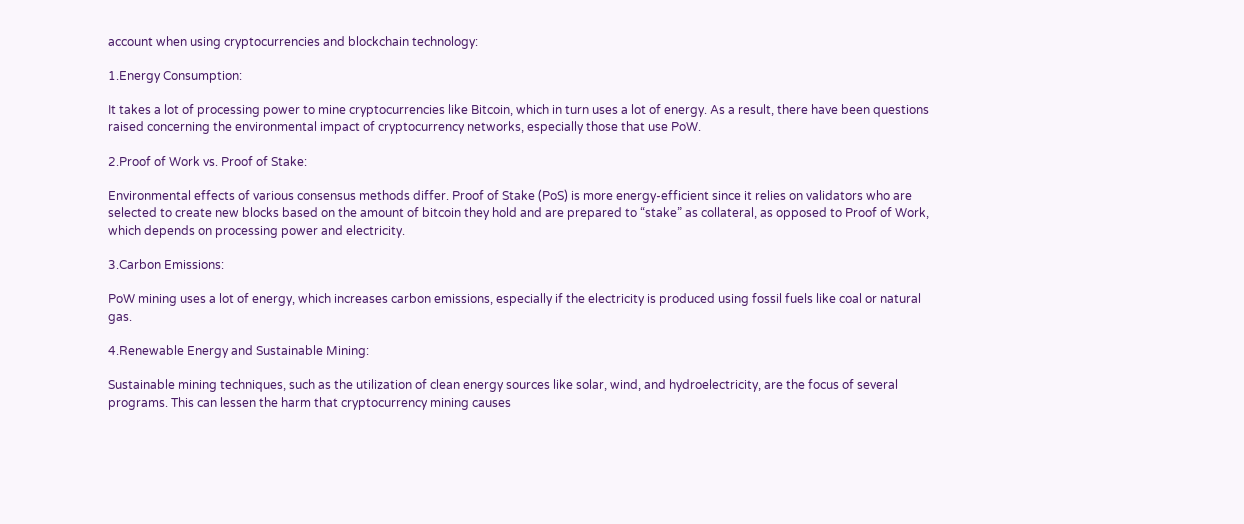account when using cryptocurrencies and blockchain technology:

1.Energy Consumption:

It takes a lot of processing power to mine cryptocurrencies like Bitcoin, which in turn uses a lot of energy. As a result, there have been questions raised concerning the environmental impact of cryptocurrency networks, especially those that use PoW.

2.Proof of Work vs. Proof of Stake:

Environmental effects of various consensus methods differ. Proof of Stake (PoS) is more energy-efficient since it relies on validators who are selected to create new blocks based on the amount of bitcoin they hold and are prepared to “stake” as collateral, as opposed to Proof of Work, which depends on processing power and electricity.

3.Carbon Emissions:

PoW mining uses a lot of energy, which increases carbon emissions, especially if the electricity is produced using fossil fuels like coal or natural gas.

4.Renewable Energy and Sustainable Mining:

Sustainable mining techniques, such as the utilization of clean energy sources like solar, wind, and hydroelectricity, are the focus of several programs. This can lessen the harm that cryptocurrency mining causes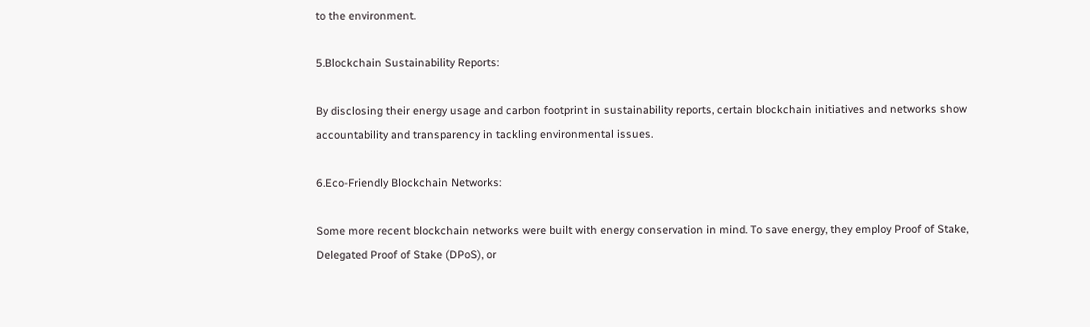to the environment.

5.Blockchain Sustainability Reports:

By disclosing their energy usage and carbon footprint in sustainability reports, certain blockchain initiatives and networks show accountability and transparency in tackling environmental issues.

6.Eco-Friendly Blockchain Networks:

Some more recent blockchain networks were built with energy conservation in mind. To save energy, they employ Proof of Stake, Delegated Proof of Stake (DPoS), or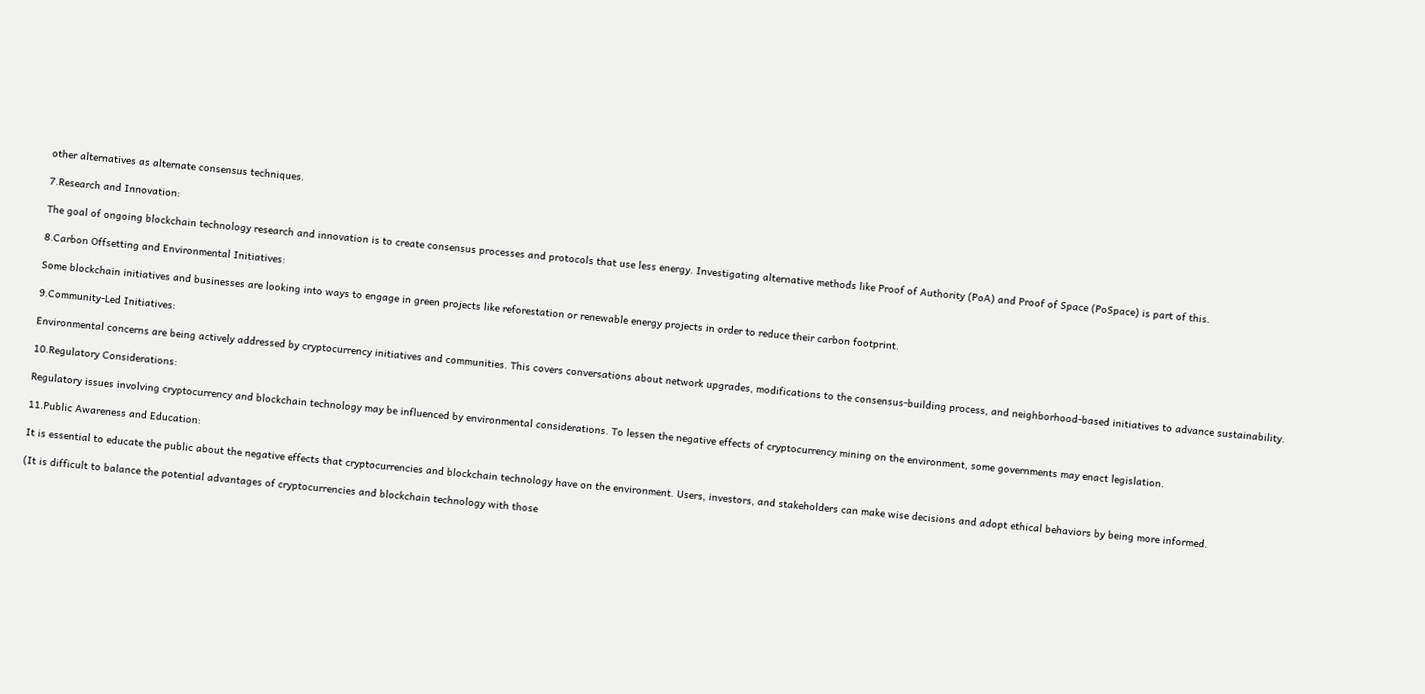other alternatives as alternate consensus techniques.

7.Research and Innovation:

The goal of ongoing blockchain technology research and innovation is to create consensus processes and protocols that use less energy. Investigating alternative methods like Proof of Authority (PoA) and Proof of Space (PoSpace) is part of this.

8.Carbon Offsetting and Environmental Initiatives:

Some blockchain initiatives and businesses are looking into ways to engage in green projects like reforestation or renewable energy projects in order to reduce their carbon footprint.

9.Community-Led Initiatives:

Environmental concerns are being actively addressed by cryptocurrency initiatives and communities. This covers conversations about network upgrades, modifications to the consensus-building process, and neighborhood-based initiatives to advance sustainability.

10.Regulatory Considerations:

Regulatory issues involving cryptocurrency and blockchain technology may be influenced by environmental considerations. To lessen the negative effects of cryptocurrency mining on the environment, some governments may enact legislation.

11.Public Awareness and Education:

It is essential to educate the public about the negative effects that cryptocurrencies and blockchain technology have on the environment. Users, investors, and stakeholders can make wise decisions and adopt ethical behaviors by being more informed.

(It is difficult to balance the potential advantages of cryptocurrencies and blockchain technology with those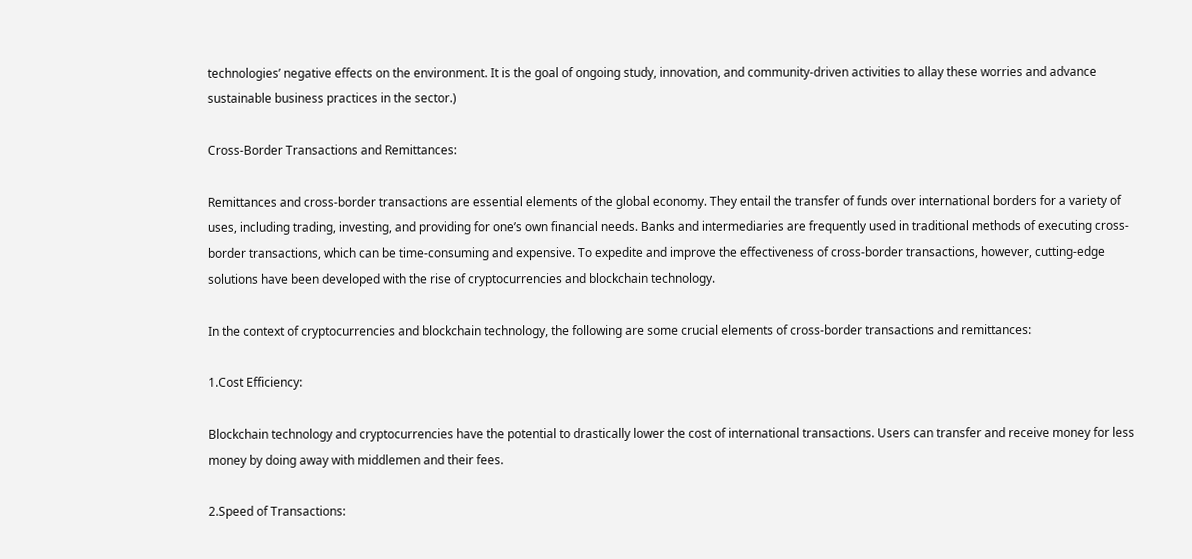technologies’ negative effects on the environment. It is the goal of ongoing study, innovation, and community-driven activities to allay these worries and advance sustainable business practices in the sector.)

Cross-Border Transactions and Remittances:

Remittances and cross-border transactions are essential elements of the global economy. They entail the transfer of funds over international borders for a variety of uses, including trading, investing, and providing for one’s own financial needs. Banks and intermediaries are frequently used in traditional methods of executing cross-border transactions, which can be time-consuming and expensive. To expedite and improve the effectiveness of cross-border transactions, however, cutting-edge solutions have been developed with the rise of cryptocurrencies and blockchain technology.

In the context of cryptocurrencies and blockchain technology, the following are some crucial elements of cross-border transactions and remittances:

1.Cost Efficiency:

Blockchain technology and cryptocurrencies have the potential to drastically lower the cost of international transactions. Users can transfer and receive money for less money by doing away with middlemen and their fees.

2.Speed of Transactions: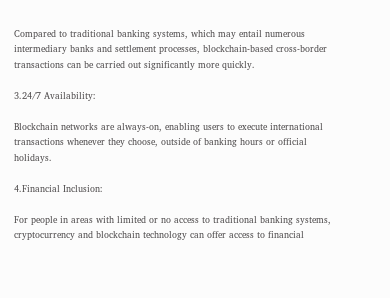Compared to traditional banking systems, which may entail numerous intermediary banks and settlement processes, blockchain-based cross-border transactions can be carried out significantly more quickly.

3.24/7 Availability:

Blockchain networks are always-on, enabling users to execute international transactions whenever they choose, outside of banking hours or official holidays.

4.Financial Inclusion:

For people in areas with limited or no access to traditional banking systems, cryptocurrency and blockchain technology can offer access to financial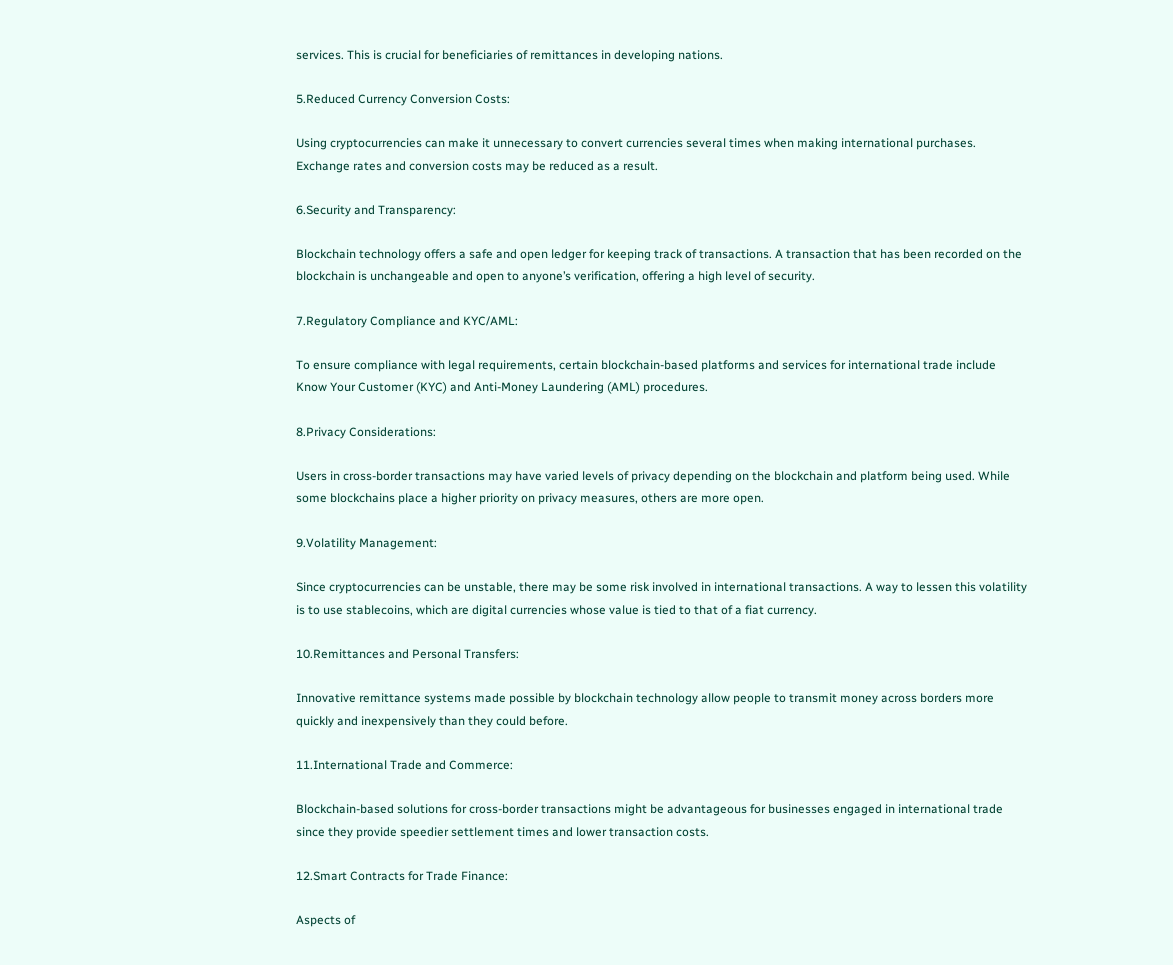services. This is crucial for beneficiaries of remittances in developing nations.

5.Reduced Currency Conversion Costs:

Using cryptocurrencies can make it unnecessary to convert currencies several times when making international purchases. Exchange rates and conversion costs may be reduced as a result.

6.Security and Transparency:

Blockchain technology offers a safe and open ledger for keeping track of transactions. A transaction that has been recorded on the blockchain is unchangeable and open to anyone’s verification, offering a high level of security.

7.Regulatory Compliance and KYC/AML:

To ensure compliance with legal requirements, certain blockchain-based platforms and services for international trade include Know Your Customer (KYC) and Anti-Money Laundering (AML) procedures.

8.Privacy Considerations:

Users in cross-border transactions may have varied levels of privacy depending on the blockchain and platform being used. While some blockchains place a higher priority on privacy measures, others are more open.

9.Volatility Management:

Since cryptocurrencies can be unstable, there may be some risk involved in international transactions. A way to lessen this volatility is to use stablecoins, which are digital currencies whose value is tied to that of a fiat currency.

10.Remittances and Personal Transfers:

Innovative remittance systems made possible by blockchain technology allow people to transmit money across borders more quickly and inexpensively than they could before.

11.International Trade and Commerce:

Blockchain-based solutions for cross-border transactions might be advantageous for businesses engaged in international trade since they provide speedier settlement times and lower transaction costs.

12.Smart Contracts for Trade Finance:

Aspects of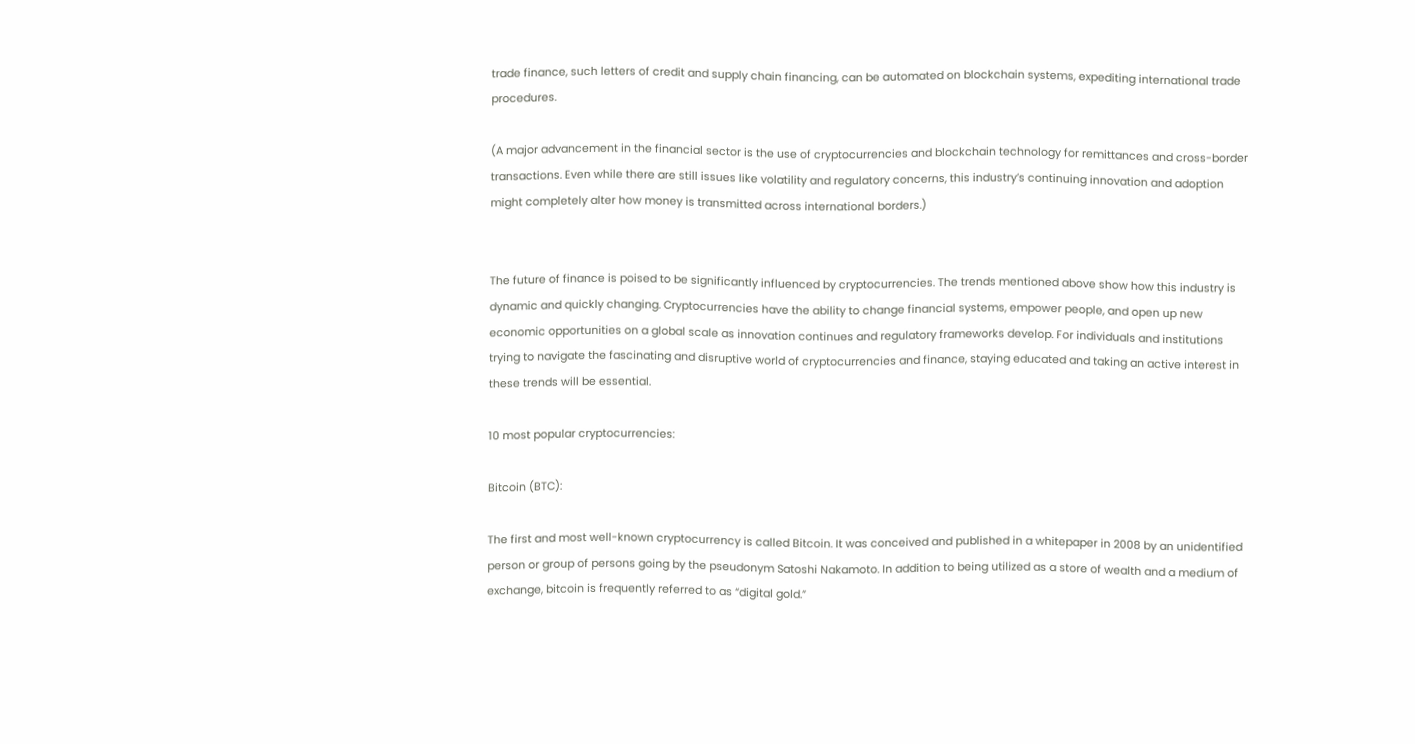trade finance, such letters of credit and supply chain financing, can be automated on blockchain systems, expediting international trade procedures.

(A major advancement in the financial sector is the use of cryptocurrencies and blockchain technology for remittances and cross-border transactions. Even while there are still issues like volatility and regulatory concerns, this industry’s continuing innovation and adoption might completely alter how money is transmitted across international borders.)


The future of finance is poised to be significantly influenced by cryptocurrencies. The trends mentioned above show how this industry is dynamic and quickly changing. Cryptocurrencies have the ability to change financial systems, empower people, and open up new economic opportunities on a global scale as innovation continues and regulatory frameworks develop. For individuals and institutions trying to navigate the fascinating and disruptive world of cryptocurrencies and finance, staying educated and taking an active interest in these trends will be essential.

10 most popular cryptocurrencies:

Bitcoin (BTC):

The first and most well-known cryptocurrency is called Bitcoin. It was conceived and published in a whitepaper in 2008 by an unidentified person or group of persons going by the pseudonym Satoshi Nakamoto. In addition to being utilized as a store of wealth and a medium of exchange, bitcoin is frequently referred to as “digital gold.”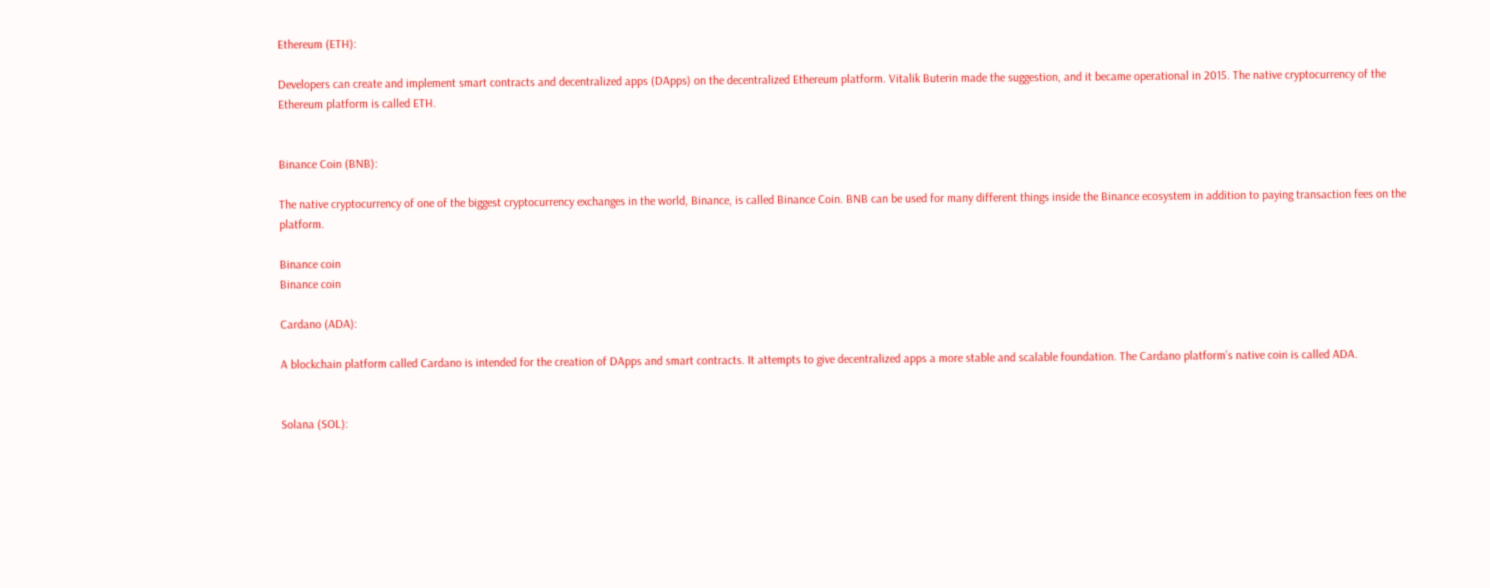Ethereum (ETH):

Developers can create and implement smart contracts and decentralized apps (DApps) on the decentralized Ethereum platform. Vitalik Buterin made the suggestion, and it became operational in 2015. The native cryptocurrency of the Ethereum platform is called ETH.


Binance Coin (BNB):

The native cryptocurrency of one of the biggest cryptocurrency exchanges in the world, Binance, is called Binance Coin. BNB can be used for many different things inside the Binance ecosystem in addition to paying transaction fees on the platform.

Binance coin
Binance coin

Cardano (ADA):

A blockchain platform called Cardano is intended for the creation of DApps and smart contracts. It attempts to give decentralized apps a more stable and scalable foundation. The Cardano platform’s native coin is called ADA.


Solana (SOL):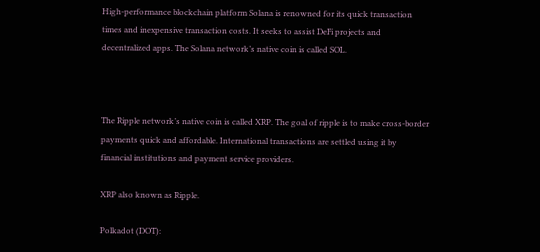High-performance blockchain platform Solana is renowned for its quick transaction times and inexpensive transaction costs. It seeks to assist DeFi projects and decentralized apps. The Solana network’s native coin is called SOL.



The Ripple network’s native coin is called XRP. The goal of ripple is to make cross-border payments quick and affordable. International transactions are settled using it by financial institutions and payment service providers.

XRP also known as Ripple.

Polkadot (DOT):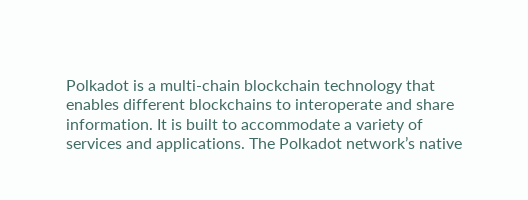Polkadot is a multi-chain blockchain technology that enables different blockchains to interoperate and share information. It is built to accommodate a variety of services and applications. The Polkadot network’s native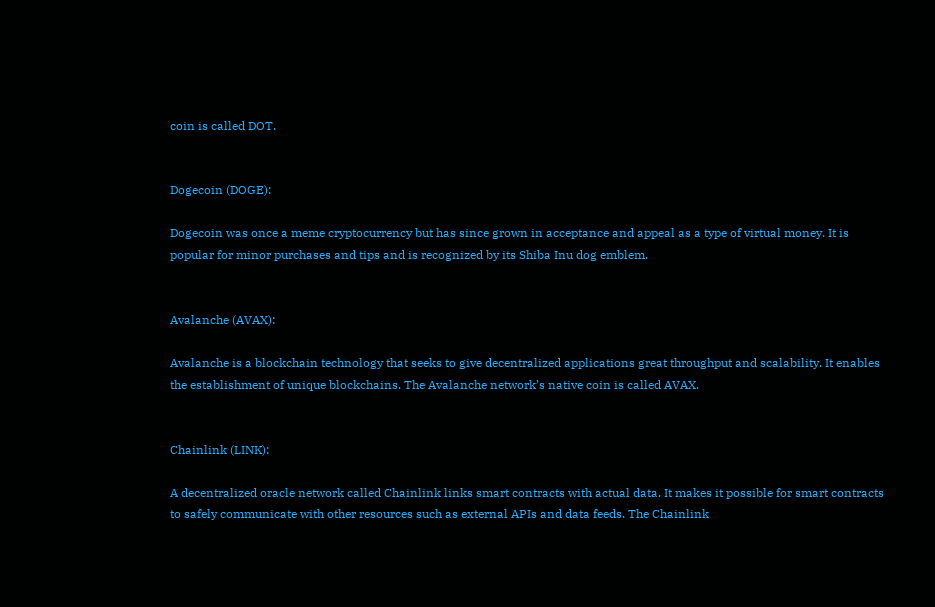coin is called DOT.


Dogecoin (DOGE):

Dogecoin was once a meme cryptocurrency but has since grown in acceptance and appeal as a type of virtual money. It is popular for minor purchases and tips and is recognized by its Shiba Inu dog emblem.


Avalanche (AVAX):

Avalanche is a blockchain technology that seeks to give decentralized applications great throughput and scalability. It enables the establishment of unique blockchains. The Avalanche network’s native coin is called AVAX.


Chainlink (LINK):

A decentralized oracle network called Chainlink links smart contracts with actual data. It makes it possible for smart contracts to safely communicate with other resources such as external APIs and data feeds. The Chainlink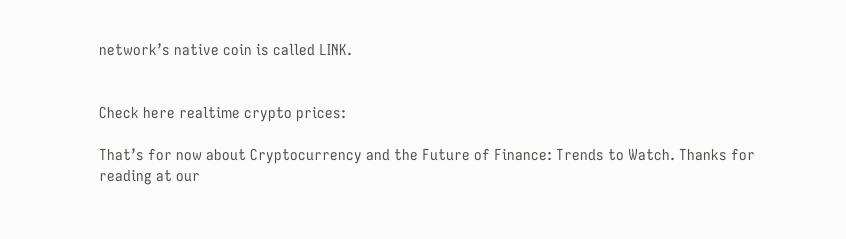network’s native coin is called LINK.


Check here realtime crypto prices:

That’s for now about Cryptocurrency and the Future of Finance: Trends to Watch. Thanks for reading at our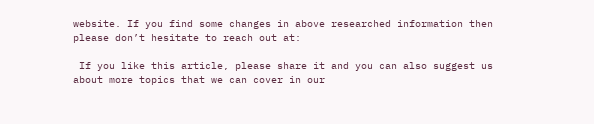website. If you find some changes in above researched information then please don’t hesitate to reach out at:

 If you like this article, please share it and you can also suggest us about more topics that we can cover in our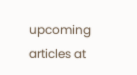upcoming articles at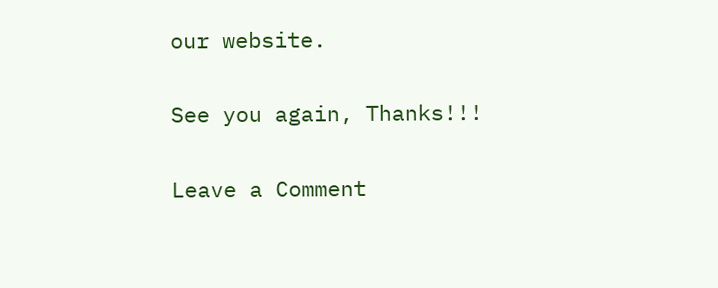our website.

See you again, Thanks!!!

Leave a Comment